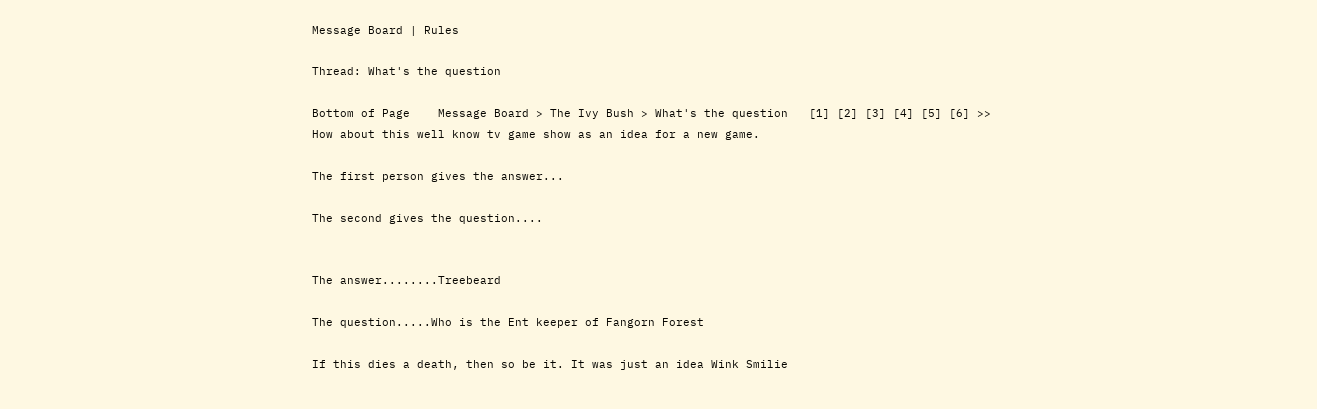Message Board | Rules

Thread: What's the question

Bottom of Page    Message Board > The Ivy Bush > What's the question   [1] [2] [3] [4] [5] [6] >>
How about this well know tv game show as an idea for a new game.

The first person gives the answer...

The second gives the question....


The answer........Treebeard

The question.....Who is the Ent keeper of Fangorn Forest

If this dies a death, then so be it. It was just an idea Wink Smilie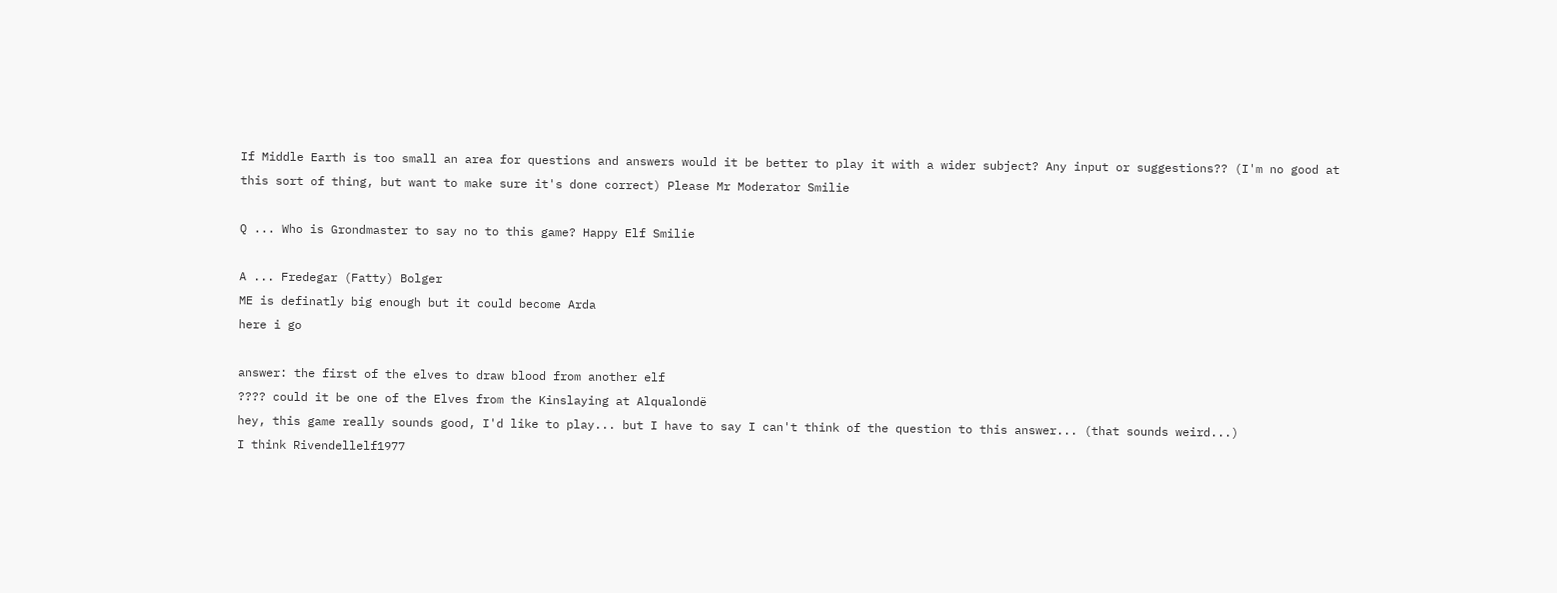If Middle Earth is too small an area for questions and answers would it be better to play it with a wider subject? Any input or suggestions?? (I'm no good at this sort of thing, but want to make sure it's done correct) Please Mr Moderator Smilie

Q ... Who is Grondmaster to say no to this game? Happy Elf Smilie

A ... Fredegar (Fatty) Bolger
ME is definatly big enough but it could become Arda
here i go

answer: the first of the elves to draw blood from another elf
???? could it be one of the Elves from the Kinslaying at Alqualondë
hey, this game really sounds good, I'd like to play... but I have to say I can't think of the question to this answer... (that sounds weird...)
I think Rivendellelf1977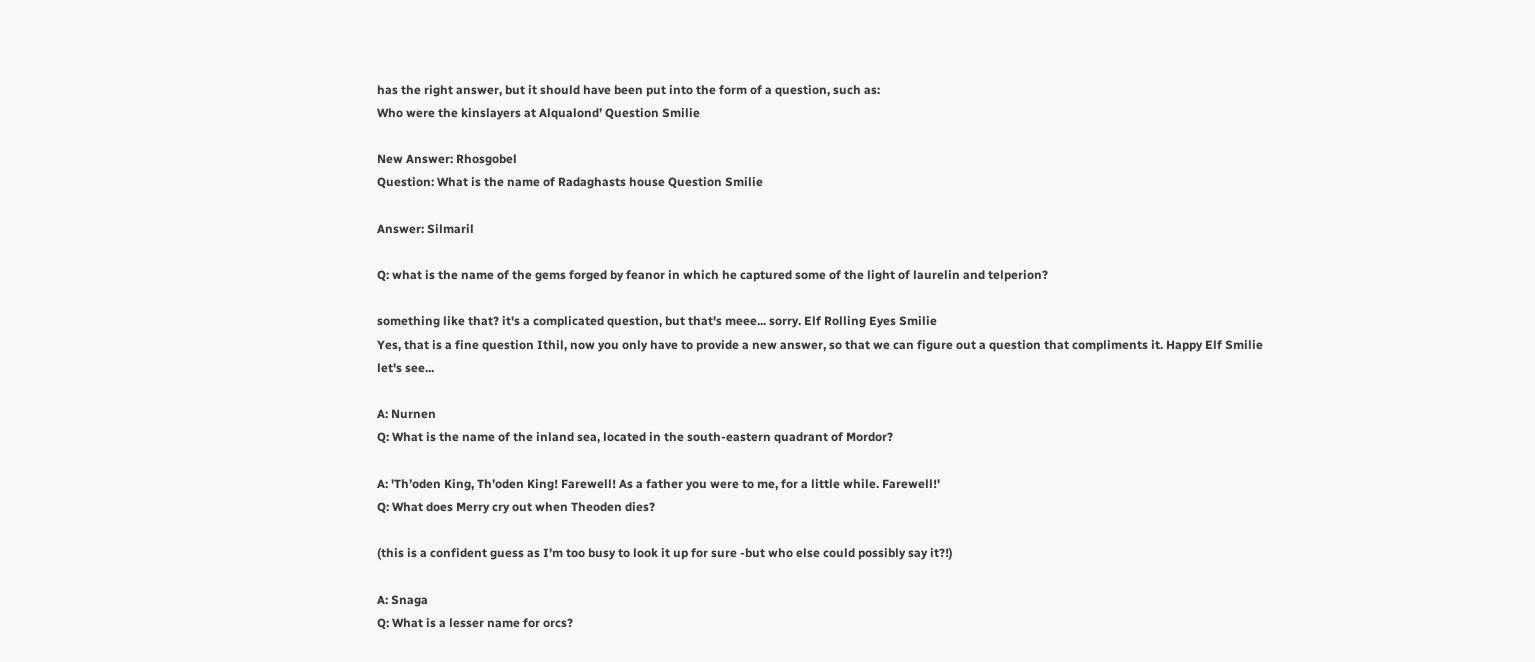has the right answer, but it should have been put into the form of a question, such as:
Who were the kinslayers at Alqualond’ Question Smilie

New Answer: Rhosgobel
Question: What is the name of Radaghasts house Question Smilie

Answer: Silmaril

Q: what is the name of the gems forged by feanor in which he captured some of the light of laurelin and telperion?

something like that? it's a complicated question, but that's meee... sorry. Elf Rolling Eyes Smilie
Yes, that is a fine question Ithil, now you only have to provide a new answer, so that we can figure out a question that compliments it. Happy Elf Smilie
let's see...

A: Nurnen
Q: What is the name of the inland sea, located in the south-eastern quadrant of Mordor?

A: 'Th’oden King, Th’oden King! Farewell! As a father you were to me, for a little while. Farewell!'
Q: What does Merry cry out when Theoden dies?

(this is a confident guess as I'm too busy to look it up for sure -but who else could possibly say it?!)

A: Snaga
Q: What is a lesser name for orcs?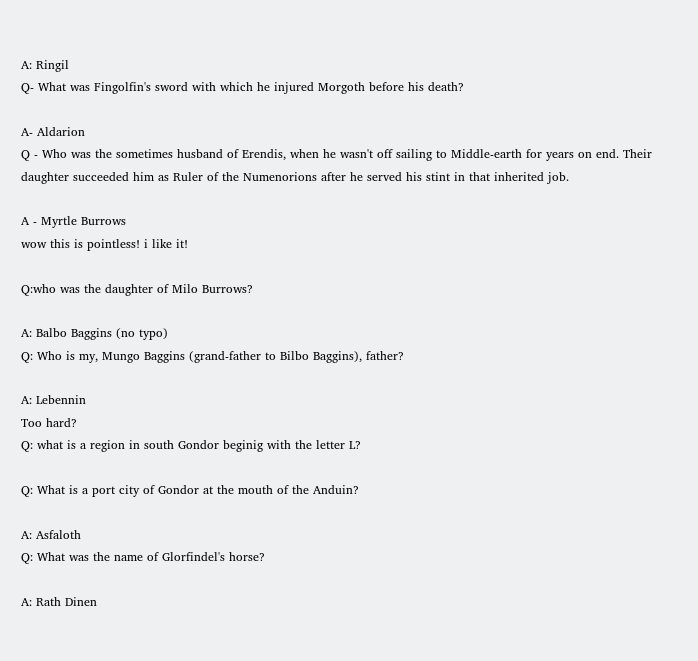A: Ringil
Q- What was Fingolfin's sword with which he injured Morgoth before his death?

A- Aldarion
Q - Who was the sometimes husband of Erendis, when he wasn't off sailing to Middle-earth for years on end. Their daughter succeeded him as Ruler of the Numenorions after he served his stint in that inherited job.

A - Myrtle Burrows
wow this is pointless! i like it!

Q:who was the daughter of Milo Burrows?

A: Balbo Baggins (no typo)
Q: Who is my, Mungo Baggins (grand-father to Bilbo Baggins), father?

A: Lebennin
Too hard?
Q: what is a region in south Gondor beginig with the letter L?

Q: What is a port city of Gondor at the mouth of the Anduin?

A: Asfaloth
Q: What was the name of Glorfindel's horse?

A: Rath Dinen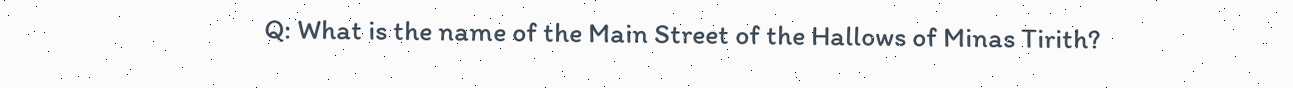Q: What is the name of the Main Street of the Hallows of Minas Tirith?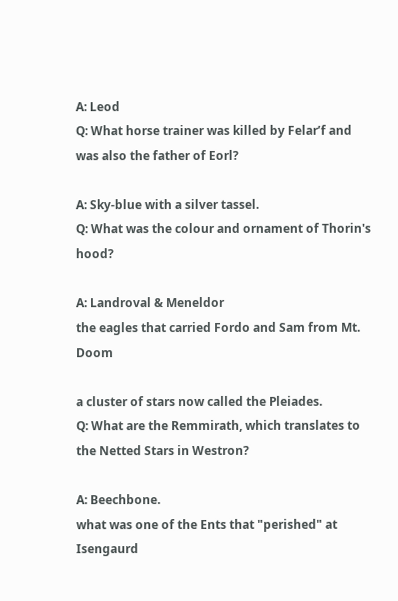A: Leod
Q: What horse trainer was killed by Felar’f and was also the father of Eorl?

A: Sky-blue with a silver tassel.
Q: What was the colour and ornament of Thorin's hood?

A: Landroval & Meneldor
the eagles that carried Fordo and Sam from Mt. Doom

a cluster of stars now called the Pleiades.
Q: What are the Remmirath, which translates to the Netted Stars in Westron?

A: Beechbone.
what was one of the Ents that "perished" at Isengaurd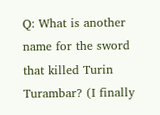Q: What is another name for the sword that killed Turin Turambar? (I finally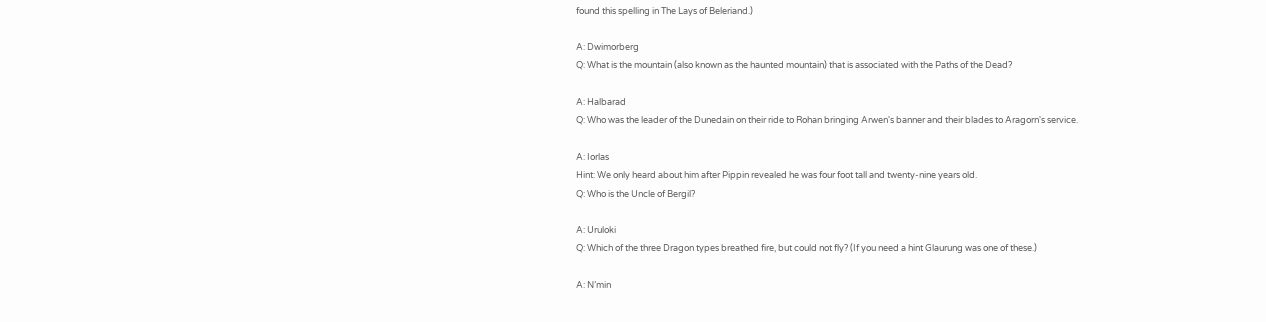found this spelling in The Lays of Beleriand.)

A: Dwimorberg
Q: What is the mountain (also known as the haunted mountain) that is associated with the Paths of the Dead?

A: Halbarad
Q: Who was the leader of the Dunedain on their ride to Rohan bringing Arwen's banner and their blades to Aragorn's service.

A: Iorlas
Hint: We only heard about him after Pippin revealed he was four foot tall and twenty-nine years old.
Q: Who is the Uncle of Bergil?

A: Uruloki
Q: Which of the three Dragon types breathed fire, but could not fly? (If you need a hint Glaurung was one of these.)

A: N’min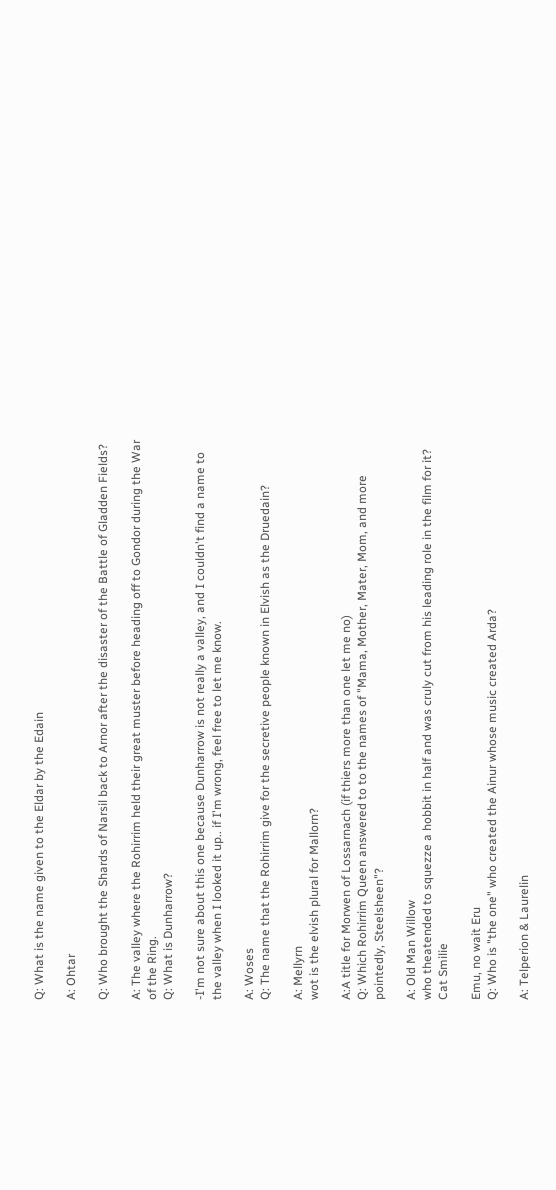Q: What is the name given to the Eldar by the Edain

A: Ohtar

Q: Who brought the Shards of Narsil back to Arnor after the disaster of the Battle of Gladden Fields?

A: The valley where the Rohirrim held their great muster before heading off to Gondor during the War of the Ring.
Q: What is Dunharrow?

-I'm not sure about this one because Dunharrow is not really a valley, and I couldn't find a name to the valley when I looked it up.. if I'm wrong, feel free to let me know.

A: Woses
Q: The name that the Rohirrim give for the secretive people known in Elvish as the Druedain?

A: Mellyrn
wot is the elvish plural for Mallorn?

A:A title for Morwen of Lossarnach (if thiers more than one let me no)
Q: Which Rohirrim Queen answered to to the names of "Mama, Mother, Mater, Mom, and more pointedly, Steelsheen"?

A: Old Man Willow
who theatended to squezze a hobbit in half and was cruly cut from his leading role in the film for it? Cat Smilie

Emu, no wait Eru
Q: Who is "the one" who created the Ainur whose music created Arda?

A: Telperion & Laurelin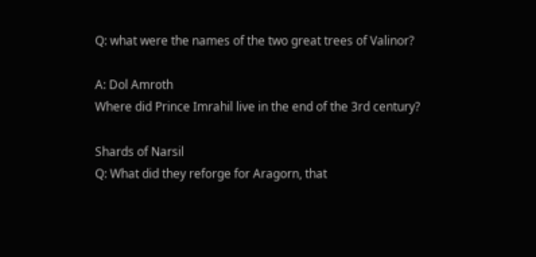Q: what were the names of the two great trees of Valinor?

A: Dol Amroth
Where did Prince Imrahil live in the end of the 3rd century?

Shards of Narsil
Q: What did they reforge for Aragorn, that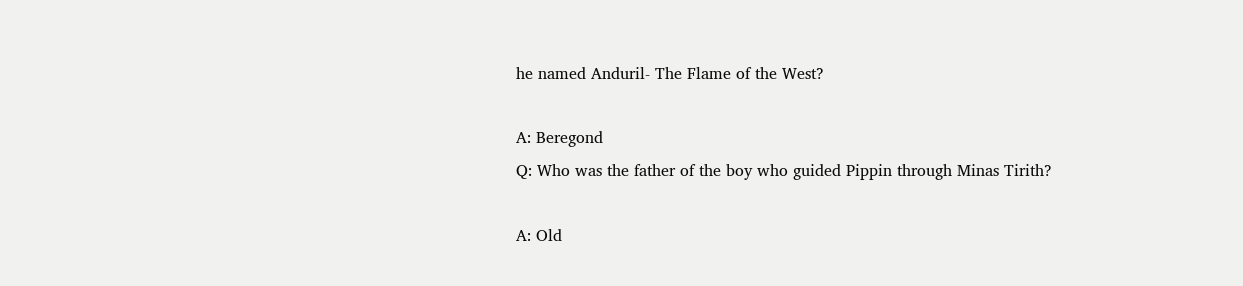he named Anduril- The Flame of the West?

A: Beregond
Q: Who was the father of the boy who guided Pippin through Minas Tirith?

A: Old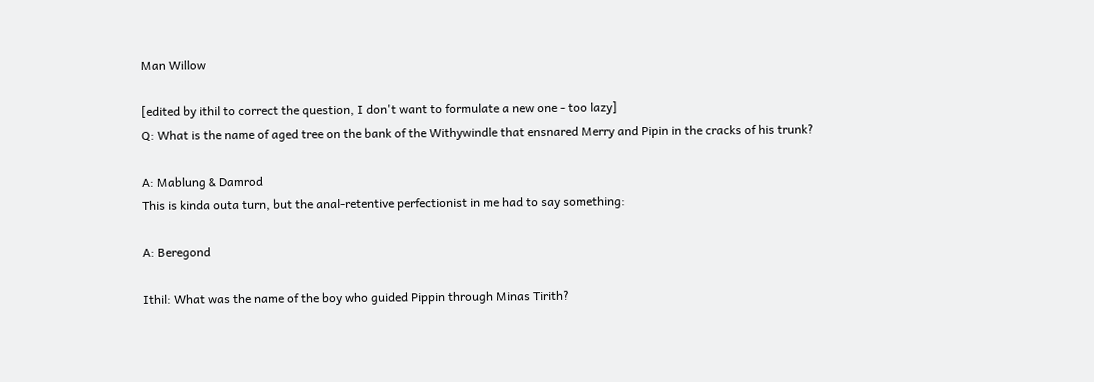Man Willow

[edited by ithil to correct the question, I don't want to formulate a new one - too lazy]
Q: What is the name of aged tree on the bank of the Withywindle that ensnared Merry and Pipin in the cracks of his trunk?

A: Mablung & Damrod
This is kinda outa turn, but the anal-retentive perfectionist in me had to say something:

A: Beregond

Ithil: What was the name of the boy who guided Pippin through Minas Tirith?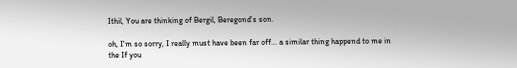Ithil, You are thinking of Bergil, Beregond's son.

oh, I'm so sorry, I really must have been far off... a similar thing happend to me in the If you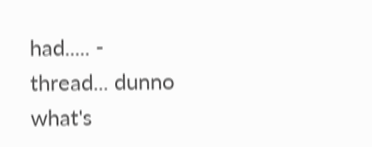had..... - thread... dunno what's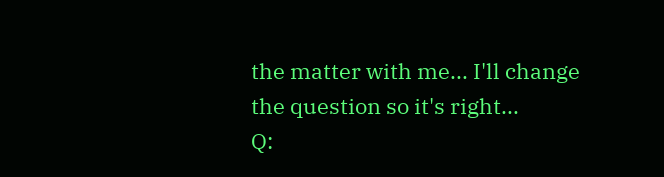the matter with me... I'll change the question so it's right...
Q: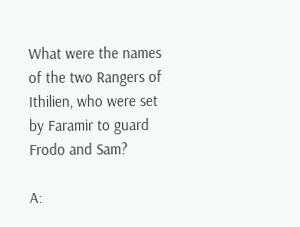What were the names of the two Rangers of Ithilien, who were set by Faramir to guard Frodo and Sam?

A: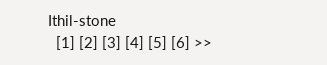Ithil-stone
  [1] [2] [3] [4] [5] [6] >>